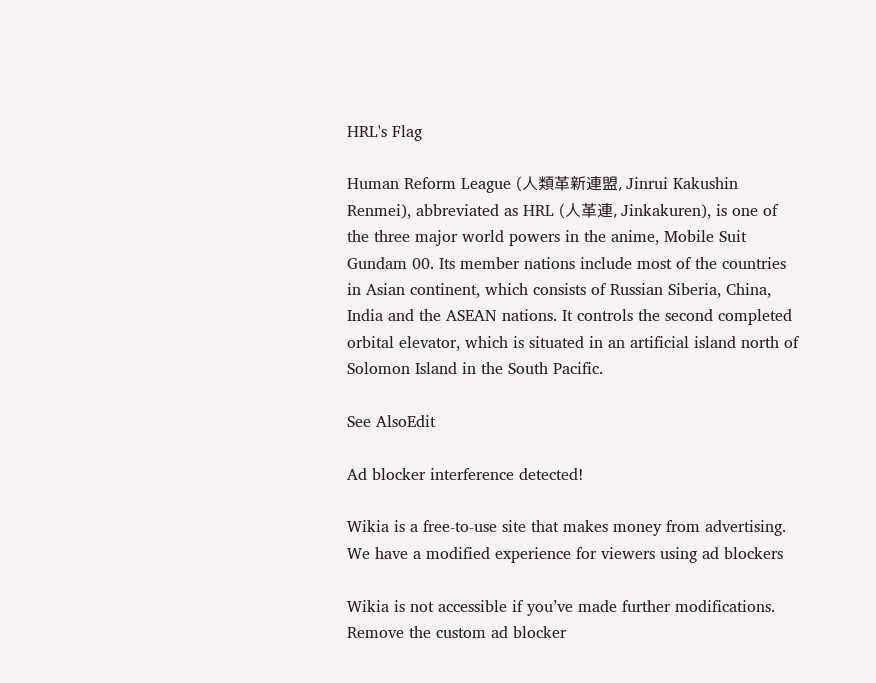HRL's Flag

Human Reform League (人類革新連盟, Jinrui Kakushin Renmei), abbreviated as HRL (人革連, Jinkakuren), is one of the three major world powers in the anime, Mobile Suit Gundam 00. Its member nations include most of the countries in Asian continent, which consists of Russian Siberia, China, India and the ASEAN nations. It controls the second completed orbital elevator, which is situated in an artificial island north of Solomon Island in the South Pacific.

See AlsoEdit

Ad blocker interference detected!

Wikia is a free-to-use site that makes money from advertising. We have a modified experience for viewers using ad blockers

Wikia is not accessible if you’ve made further modifications. Remove the custom ad blocker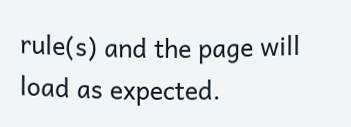rule(s) and the page will load as expected.